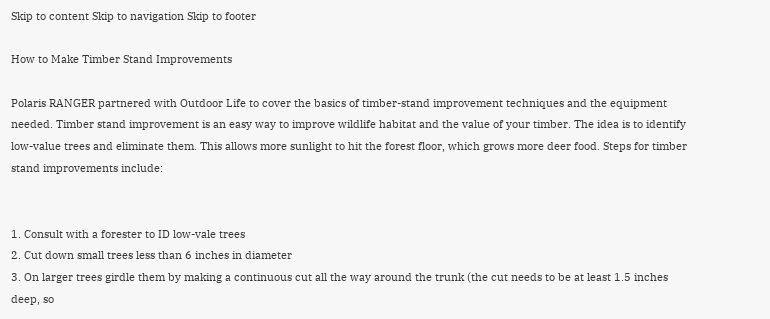Skip to content Skip to navigation Skip to footer

How to Make Timber Stand Improvements

Polaris RANGER partnered with Outdoor Life to cover the basics of timber-stand improvement techniques and the equipment needed. Timber stand improvement is an easy way to improve wildlife habitat and the value of your timber. The idea is to identify low-value trees and eliminate them. This allows more sunlight to hit the forest floor, which grows more deer food. Steps for timber stand improvements include:


1. Consult with a forester to ID low-vale trees
2. Cut down small trees less than 6 inches in diameter
3. On larger trees girdle them by making a continuous cut all the way around the trunk (the cut needs to be at least 1.5 inches deep, so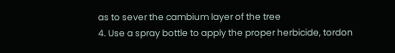as to sever the cambium layer of the tree
4. Use a spray bottle to apply the proper herbicide, tordon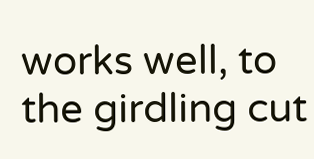works well, to the girdling cut